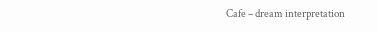Cafe – dream interpretation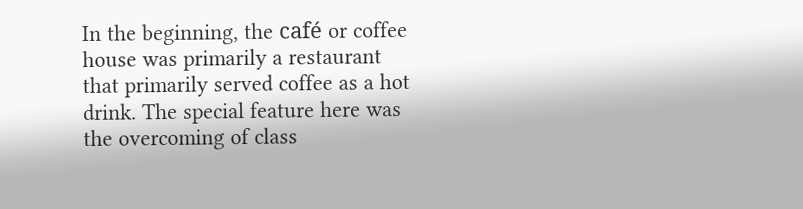In the beginning, the café or coffee house was primarily a restaurant that primarily served coffee as a hot drink. The special feature here was the overcoming of class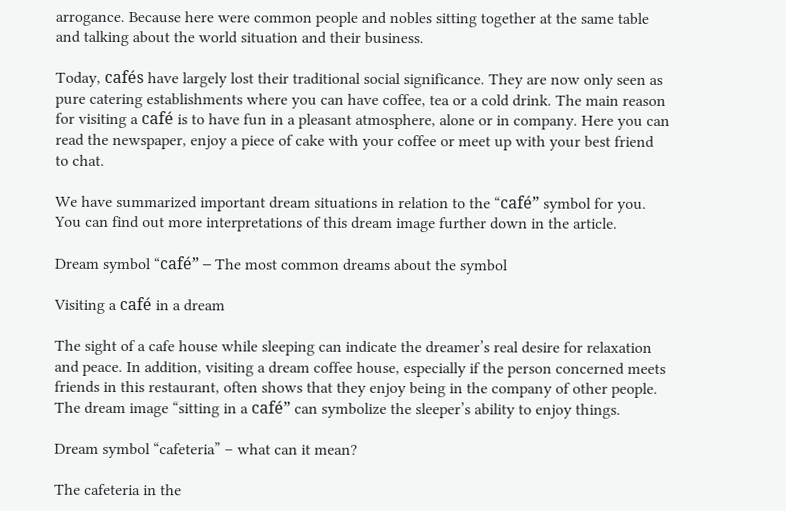arrogance. Because here were common people and nobles sitting together at the same table and talking about the world situation and their business.

Today, cafés have largely lost their traditional social significance. They are now only seen as pure catering establishments where you can have coffee, tea or a cold drink. The main reason for visiting a café is to have fun in a pleasant atmosphere, alone or in company. Here you can read the newspaper, enjoy a piece of cake with your coffee or meet up with your best friend to chat.

We have summarized important dream situations in relation to the “café” symbol for you. You can find out more interpretations of this dream image further down in the article.

Dream symbol “café” – The most common dreams about the symbol

Visiting a café in a dream

The sight of a cafe house while sleeping can indicate the dreamer’s real desire for relaxation and peace. In addition, visiting a dream coffee house, especially if the person concerned meets friends in this restaurant, often shows that they enjoy being in the company of other people. The dream image “sitting in a café” can symbolize the sleeper’s ability to enjoy things.

Dream symbol “cafeteria” – what can it mean?

The cafeteria in the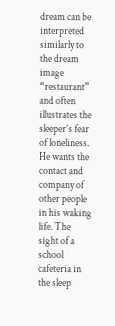dream can be interpreted similarly to the dream image “restaurant” and often illustrates the sleeper’s fear of loneliness. He wants the contact and company of other people in his waking life. The sight of a school cafeteria in the sleep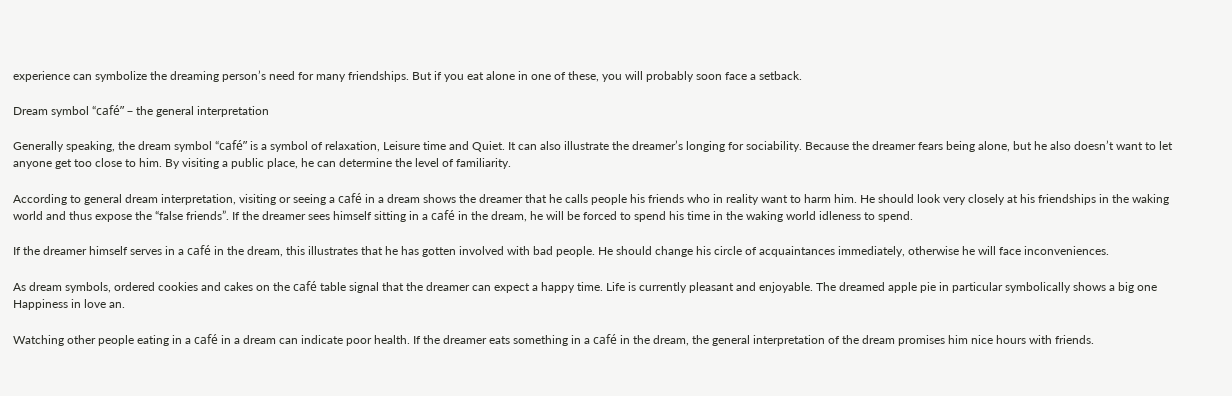experience can symbolize the dreaming person’s need for many friendships. But if you eat alone in one of these, you will probably soon face a setback.

Dream symbol “café” – the general interpretation

Generally speaking, the dream symbol “café” is a symbol of relaxation, Leisure time and Quiet. It can also illustrate the dreamer’s longing for sociability. Because the dreamer fears being alone, but he also doesn’t want to let anyone get too close to him. By visiting a public place, he can determine the level of familiarity.

According to general dream interpretation, visiting or seeing a café in a dream shows the dreamer that he calls people his friends who in reality want to harm him. He should look very closely at his friendships in the waking world and thus expose the “false friends”. If the dreamer sees himself sitting in a café in the dream, he will be forced to spend his time in the waking world idleness to spend.

If the dreamer himself serves in a café in the dream, this illustrates that he has gotten involved with bad people. He should change his circle of acquaintances immediately, otherwise he will face inconveniences.

As dream symbols, ordered cookies and cakes on the café table signal that the dreamer can expect a happy time. Life is currently pleasant and enjoyable. The dreamed apple pie in particular symbolically shows a big one Happiness in love an.

Watching other people eating in a café in a dream can indicate poor health. If the dreamer eats something in a café in the dream, the general interpretation of the dream promises him nice hours with friends.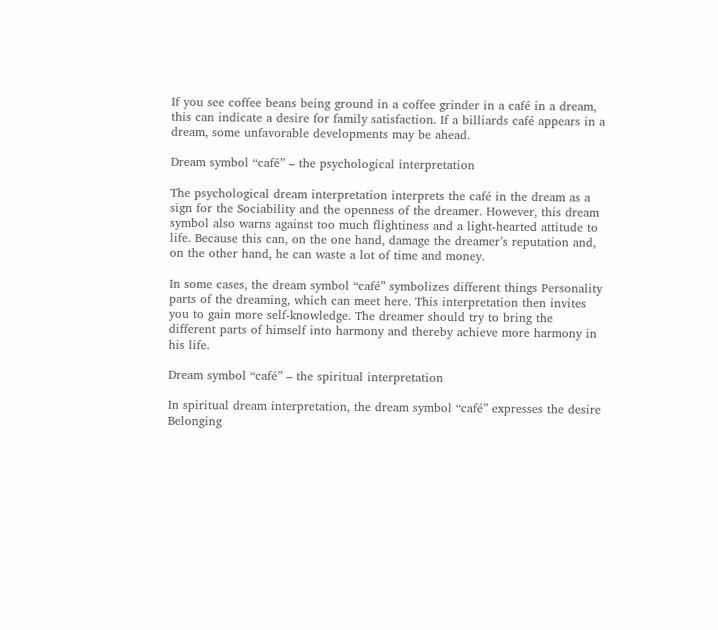If you see coffee beans being ground in a coffee grinder in a café in a dream, this can indicate a desire for family satisfaction. If a billiards café appears in a dream, some unfavorable developments may be ahead.

Dream symbol “café” – the psychological interpretation

The psychological dream interpretation interprets the café in the dream as a sign for the Sociability and the openness of the dreamer. However, this dream symbol also warns against too much flightiness and a light-hearted attitude to life. Because this can, on the one hand, damage the dreamer’s reputation and, on the other hand, he can waste a lot of time and money.

In some cases, the dream symbol “café” symbolizes different things Personality parts of the dreaming, which can meet here. This interpretation then invites you to gain more self-knowledge. The dreamer should try to bring the different parts of himself into harmony and thereby achieve more harmony in his life.

Dream symbol “café” – the spiritual interpretation

In spiritual dream interpretation, the dream symbol “café” expresses the desire Belonging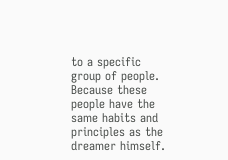to a specific group of people. Because these people have the same habits and principles as the dreamer himself.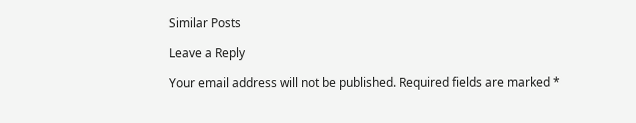Similar Posts

Leave a Reply

Your email address will not be published. Required fields are marked *